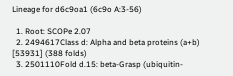Lineage for d6c9oa1 (6c9o A:3-56)

  1. Root: SCOPe 2.07
  2. 2494617Class d: Alpha and beta proteins (a+b) [53931] (388 folds)
  3. 2501110Fold d.15: beta-Grasp (ubiquitin-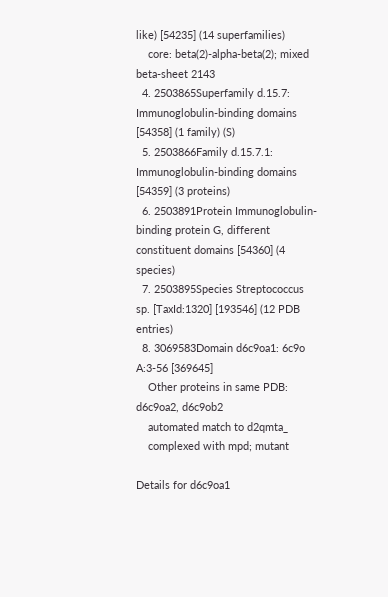like) [54235] (14 superfamilies)
    core: beta(2)-alpha-beta(2); mixed beta-sheet 2143
  4. 2503865Superfamily d.15.7: Immunoglobulin-binding domains [54358] (1 family) (S)
  5. 2503866Family d.15.7.1: Immunoglobulin-binding domains [54359] (3 proteins)
  6. 2503891Protein Immunoglobulin-binding protein G, different constituent domains [54360] (4 species)
  7. 2503895Species Streptococcus sp. [TaxId:1320] [193546] (12 PDB entries)
  8. 3069583Domain d6c9oa1: 6c9o A:3-56 [369645]
    Other proteins in same PDB: d6c9oa2, d6c9ob2
    automated match to d2qmta_
    complexed with mpd; mutant

Details for d6c9oa1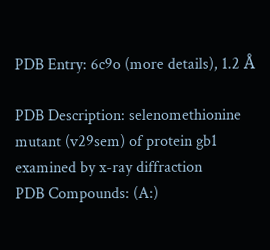PDB Entry: 6c9o (more details), 1.2 Å

PDB Description: selenomethionine mutant (v29sem) of protein gb1 examined by x-ray diffraction
PDB Compounds: (A:)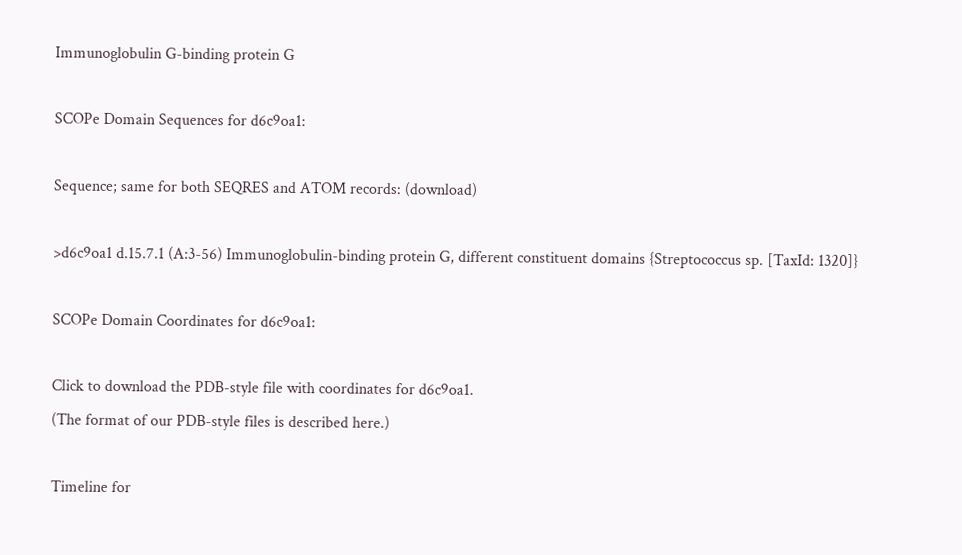Immunoglobulin G-binding protein G

SCOPe Domain Sequences for d6c9oa1:

Sequence; same for both SEQRES and ATOM records: (download)

>d6c9oa1 d.15.7.1 (A:3-56) Immunoglobulin-binding protein G, different constituent domains {Streptococcus sp. [TaxId: 1320]}

SCOPe Domain Coordinates for d6c9oa1:

Click to download the PDB-style file with coordinates for d6c9oa1.
(The format of our PDB-style files is described here.)

Timeline for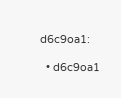d6c9oa1:

  • d6c9oa1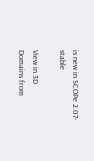is new in SCOPe 2.07-stable

View in 3D
Domains from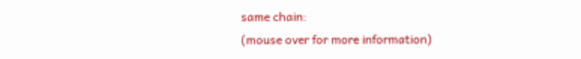same chain:
(mouse over for more information)